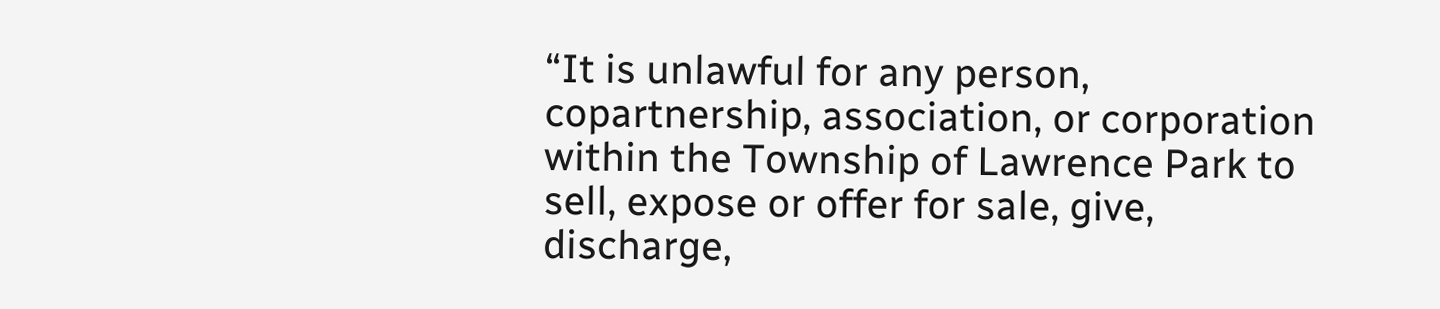“It is unlawful for any person, copartnership, association, or corporation within the Township of Lawrence Park to sell, expose or offer for sale, give, discharge,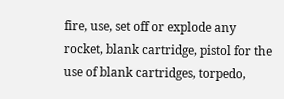fire, use, set off or explode any rocket, blank cartridge, pistol for the use of blank cartridges, torpedo,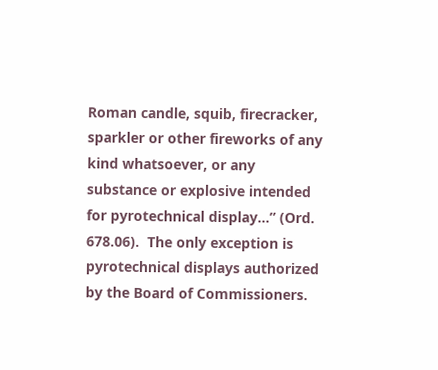Roman candle, squib, firecracker, sparkler or other fireworks of any kind whatsoever, or any substance or explosive intended for pyrotechnical display…” (Ord. 678.06).  The only exception is pyrotechnical displays authorized by the Board of Commissioners.